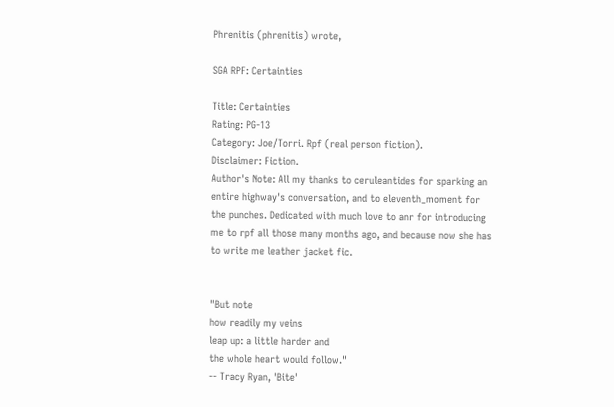Phrenitis (phrenitis) wrote,

SGA RPF: Certainties

Title: Certainties
Rating: PG-13
Category: Joe/Torri. Rpf (real person fiction).
Disclaimer: Fiction.
Author's Note: All my thanks to ceruleantides for sparking an entire highway's conversation, and to eleventh_moment for the punches. Dedicated with much love to anr for introducing me to rpf all those many months ago, and because now she has to write me leather jacket fic.


"But note
how readily my veins
leap up: a little harder and
the whole heart would follow."
-- Tracy Ryan, 'Bite'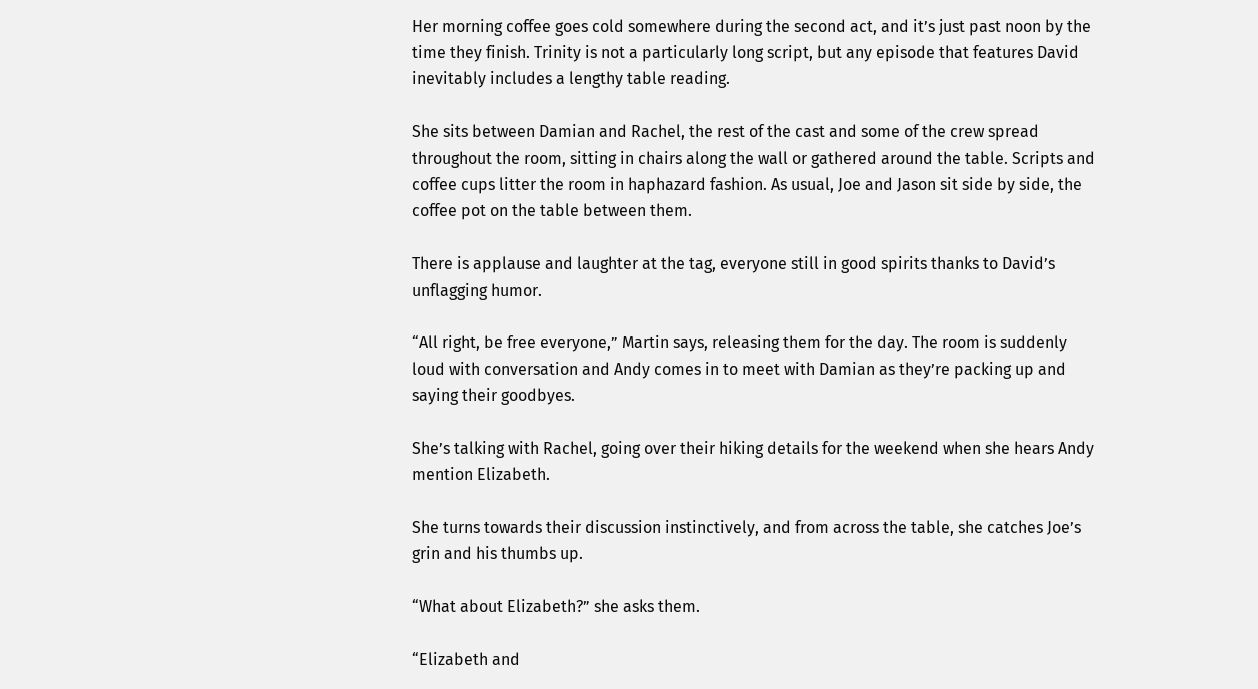Her morning coffee goes cold somewhere during the second act, and it’s just past noon by the time they finish. Trinity is not a particularly long script, but any episode that features David inevitably includes a lengthy table reading.

She sits between Damian and Rachel, the rest of the cast and some of the crew spread throughout the room, sitting in chairs along the wall or gathered around the table. Scripts and coffee cups litter the room in haphazard fashion. As usual, Joe and Jason sit side by side, the coffee pot on the table between them.

There is applause and laughter at the tag, everyone still in good spirits thanks to David’s unflagging humor.

“All right, be free everyone,” Martin says, releasing them for the day. The room is suddenly loud with conversation and Andy comes in to meet with Damian as they’re packing up and saying their goodbyes.

She’s talking with Rachel, going over their hiking details for the weekend when she hears Andy mention Elizabeth.

She turns towards their discussion instinctively, and from across the table, she catches Joe’s grin and his thumbs up.

“What about Elizabeth?” she asks them.

“Elizabeth and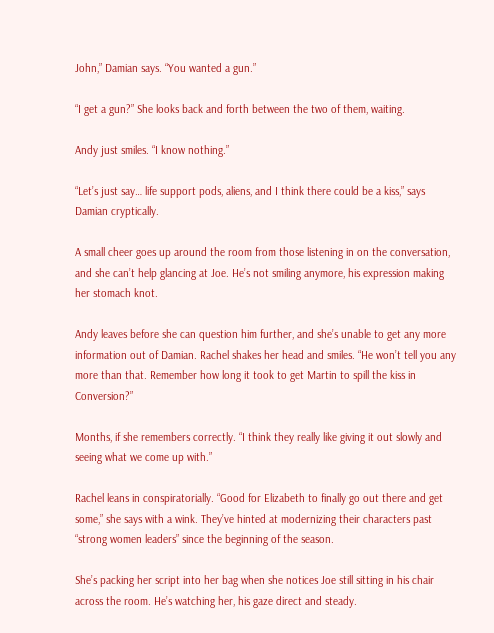John,” Damian says. “You wanted a gun.”

“I get a gun?” She looks back and forth between the two of them, waiting.

Andy just smiles. “I know nothing.”

“Let’s just say… life support pods, aliens, and I think there could be a kiss,” says Damian cryptically.

A small cheer goes up around the room from those listening in on the conversation, and she can’t help glancing at Joe. He’s not smiling anymore, his expression making her stomach knot.

Andy leaves before she can question him further, and she’s unable to get any more information out of Damian. Rachel shakes her head and smiles. “He won’t tell you any more than that. Remember how long it took to get Martin to spill the kiss in Conversion?”

Months, if she remembers correctly. “I think they really like giving it out slowly and seeing what we come up with.”

Rachel leans in conspiratorially. “Good for Elizabeth to finally go out there and get some,” she says with a wink. They’ve hinted at modernizing their characters past “strong women leaders” since the beginning of the season.

She’s packing her script into her bag when she notices Joe still sitting in his chair across the room. He’s watching her, his gaze direct and steady.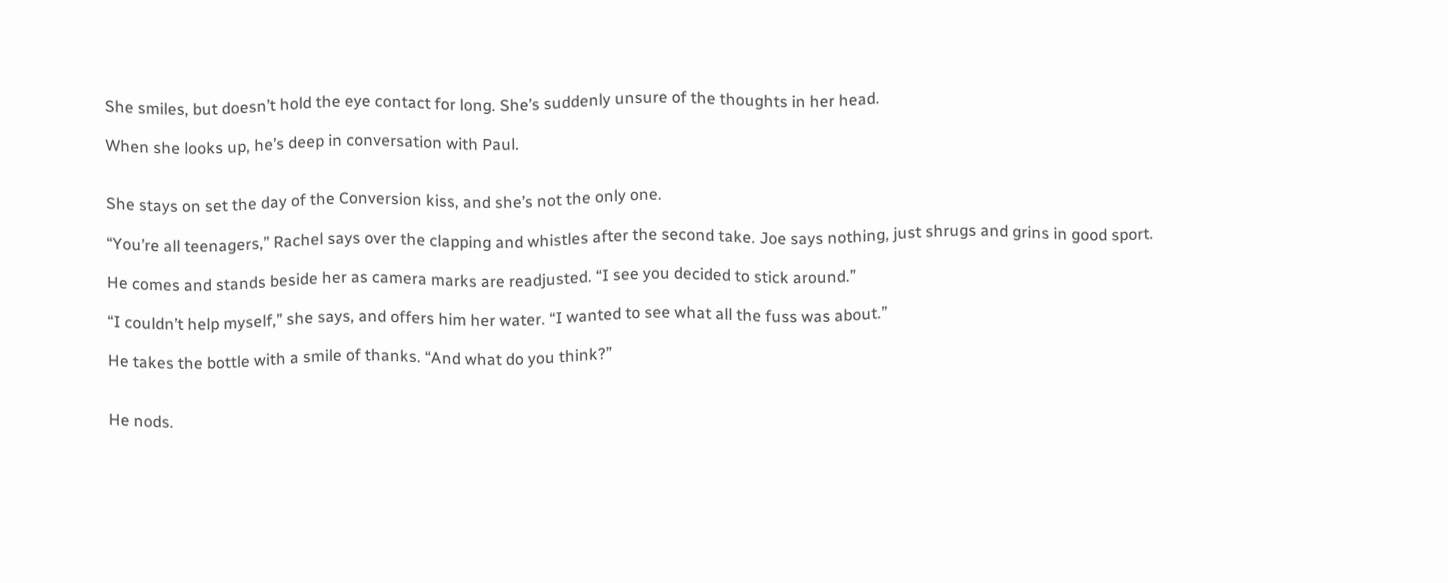She smiles, but doesn’t hold the eye contact for long. She’s suddenly unsure of the thoughts in her head.

When she looks up, he’s deep in conversation with Paul.


She stays on set the day of the Conversion kiss, and she’s not the only one.

“You’re all teenagers,” Rachel says over the clapping and whistles after the second take. Joe says nothing, just shrugs and grins in good sport.

He comes and stands beside her as camera marks are readjusted. “I see you decided to stick around.”

“I couldn’t help myself,” she says, and offers him her water. “I wanted to see what all the fuss was about.”

He takes the bottle with a smile of thanks. “And what do you think?”


He nods.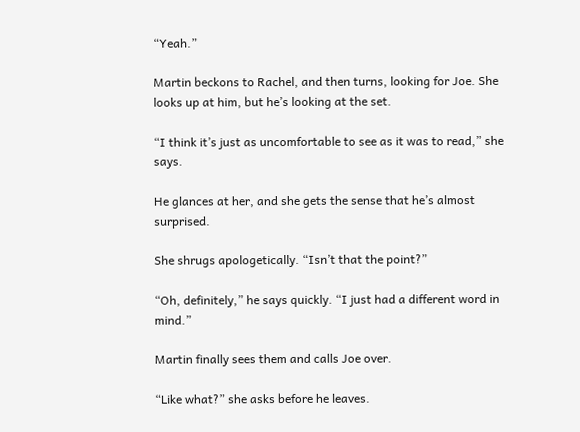“Yeah.”

Martin beckons to Rachel, and then turns, looking for Joe. She looks up at him, but he’s looking at the set.

“I think it’s just as uncomfortable to see as it was to read,” she says.

He glances at her, and she gets the sense that he’s almost surprised.

She shrugs apologetically. “Isn’t that the point?”

“Oh, definitely,” he says quickly. “I just had a different word in mind.”

Martin finally sees them and calls Joe over.

“Like what?” she asks before he leaves.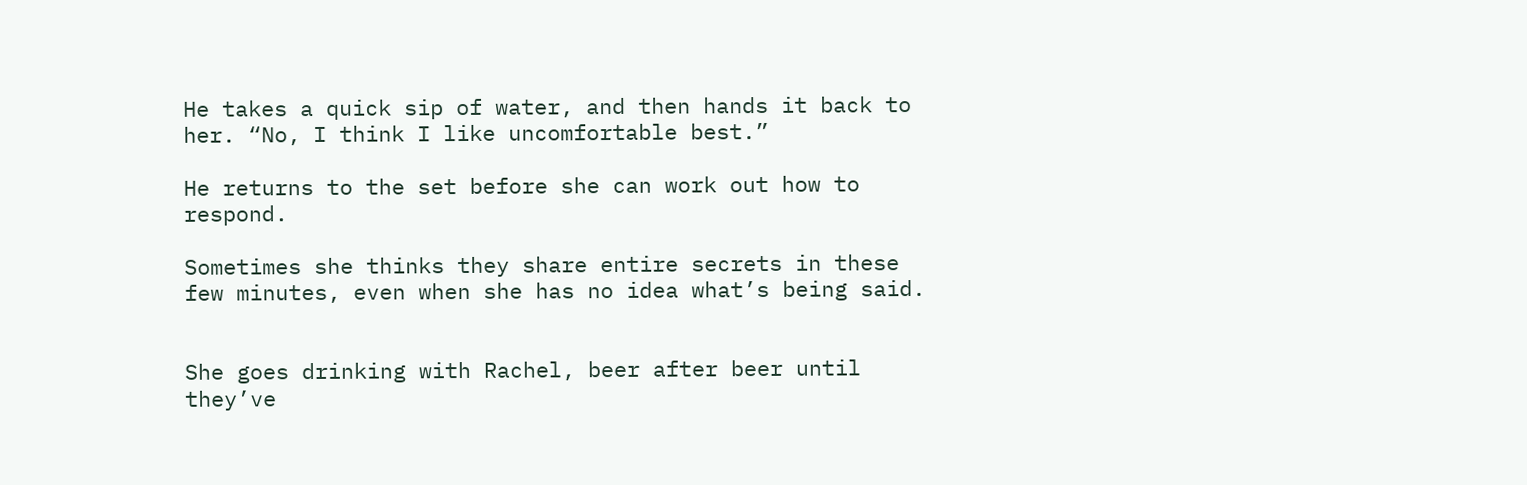He takes a quick sip of water, and then hands it back to her. “No, I think I like uncomfortable best.”

He returns to the set before she can work out how to respond.

Sometimes she thinks they share entire secrets in these few minutes, even when she has no idea what’s being said.


She goes drinking with Rachel, beer after beer until they’ve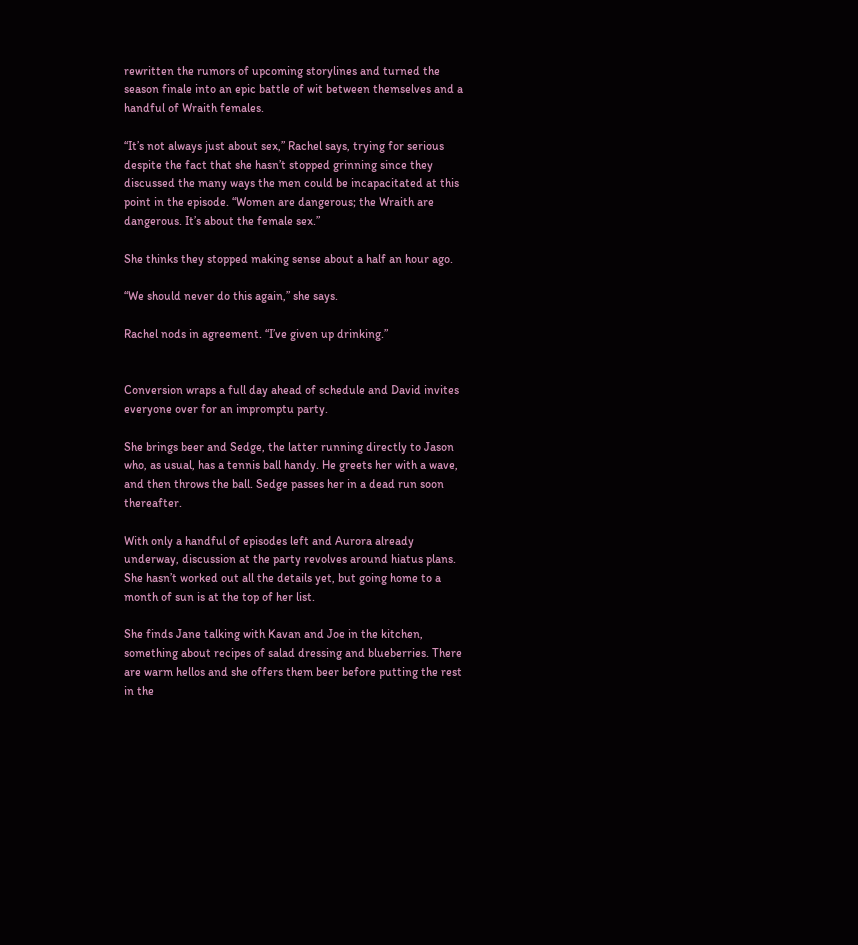rewritten the rumors of upcoming storylines and turned the season finale into an epic battle of wit between themselves and a handful of Wraith females.

“It’s not always just about sex,” Rachel says, trying for serious despite the fact that she hasn’t stopped grinning since they discussed the many ways the men could be incapacitated at this point in the episode. “Women are dangerous; the Wraith are dangerous. It’s about the female sex.”

She thinks they stopped making sense about a half an hour ago.

“We should never do this again,” she says.

Rachel nods in agreement. “I’ve given up drinking.”


Conversion wraps a full day ahead of schedule and David invites everyone over for an impromptu party.

She brings beer and Sedge, the latter running directly to Jason who, as usual, has a tennis ball handy. He greets her with a wave, and then throws the ball. Sedge passes her in a dead run soon thereafter.

With only a handful of episodes left and Aurora already underway, discussion at the party revolves around hiatus plans. She hasn’t worked out all the details yet, but going home to a month of sun is at the top of her list.

She finds Jane talking with Kavan and Joe in the kitchen, something about recipes of salad dressing and blueberries. There are warm hellos and she offers them beer before putting the rest in the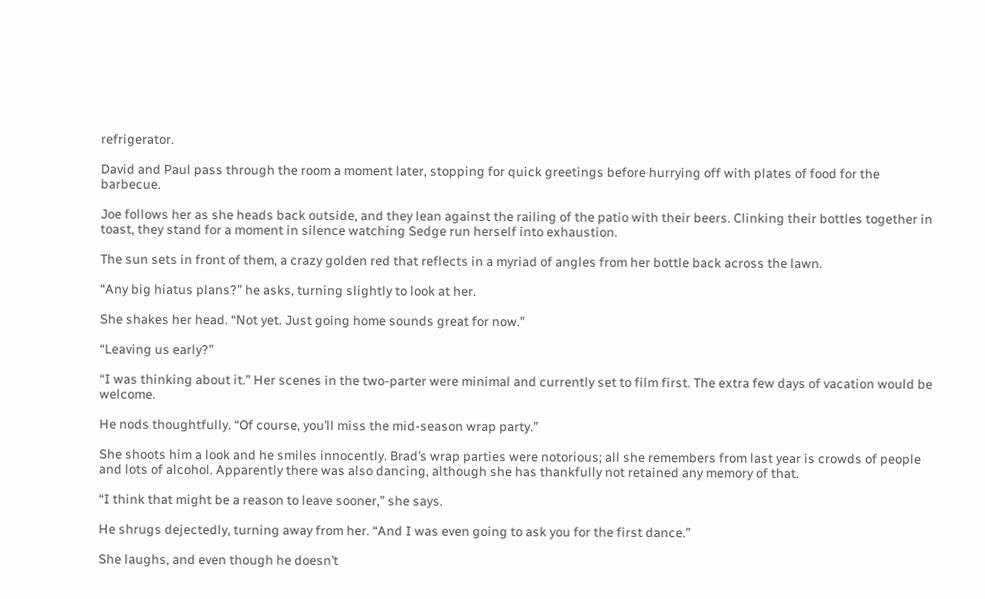refrigerator.

David and Paul pass through the room a moment later, stopping for quick greetings before hurrying off with plates of food for the barbecue.

Joe follows her as she heads back outside, and they lean against the railing of the patio with their beers. Clinking their bottles together in toast, they stand for a moment in silence watching Sedge run herself into exhaustion.

The sun sets in front of them, a crazy golden red that reflects in a myriad of angles from her bottle back across the lawn.

“Any big hiatus plans?” he asks, turning slightly to look at her.

She shakes her head. “Not yet. Just going home sounds great for now.”

“Leaving us early?”

“I was thinking about it.” Her scenes in the two-parter were minimal and currently set to film first. The extra few days of vacation would be welcome.

He nods thoughtfully. “Of course, you’ll miss the mid-season wrap party.”

She shoots him a look and he smiles innocently. Brad’s wrap parties were notorious; all she remembers from last year is crowds of people and lots of alcohol. Apparently there was also dancing, although she has thankfully not retained any memory of that.

“I think that might be a reason to leave sooner,” she says.

He shrugs dejectedly, turning away from her. “And I was even going to ask you for the first dance.”

She laughs, and even though he doesn’t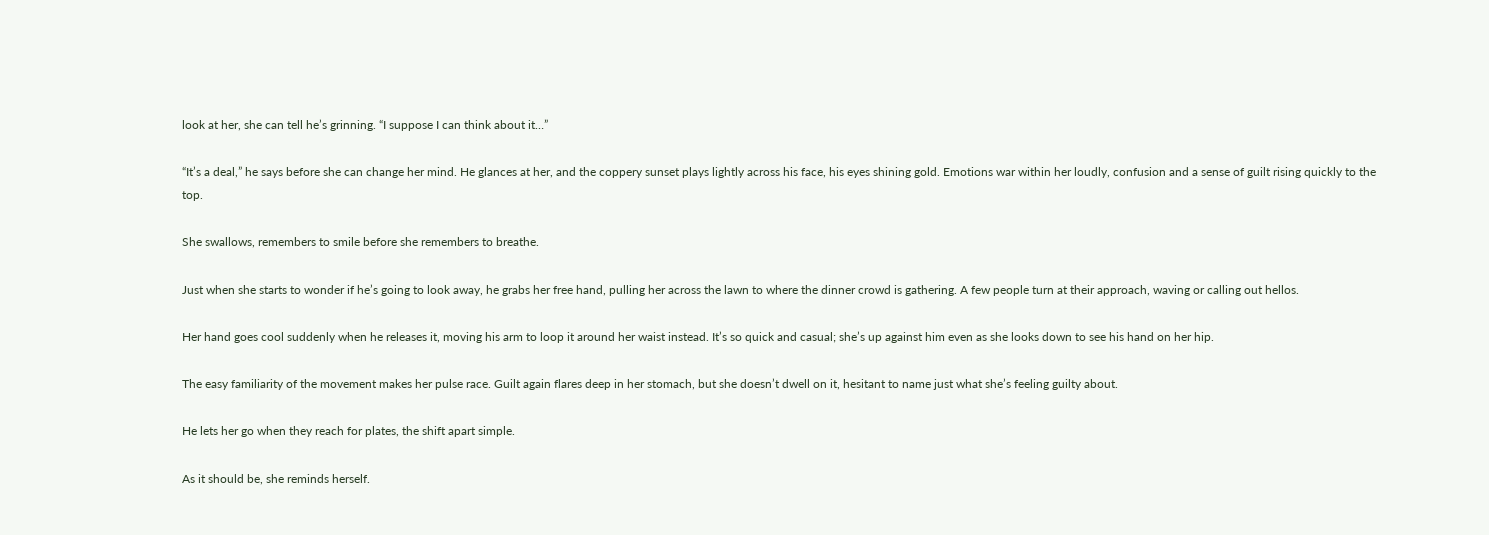look at her, she can tell he’s grinning. “I suppose I can think about it…”

“It’s a deal,” he says before she can change her mind. He glances at her, and the coppery sunset plays lightly across his face, his eyes shining gold. Emotions war within her loudly, confusion and a sense of guilt rising quickly to the top.

She swallows, remembers to smile before she remembers to breathe.

Just when she starts to wonder if he’s going to look away, he grabs her free hand, pulling her across the lawn to where the dinner crowd is gathering. A few people turn at their approach, waving or calling out hellos.

Her hand goes cool suddenly when he releases it, moving his arm to loop it around her waist instead. It’s so quick and casual; she’s up against him even as she looks down to see his hand on her hip.

The easy familiarity of the movement makes her pulse race. Guilt again flares deep in her stomach, but she doesn’t dwell on it, hesitant to name just what she’s feeling guilty about.

He lets her go when they reach for plates, the shift apart simple.

As it should be, she reminds herself.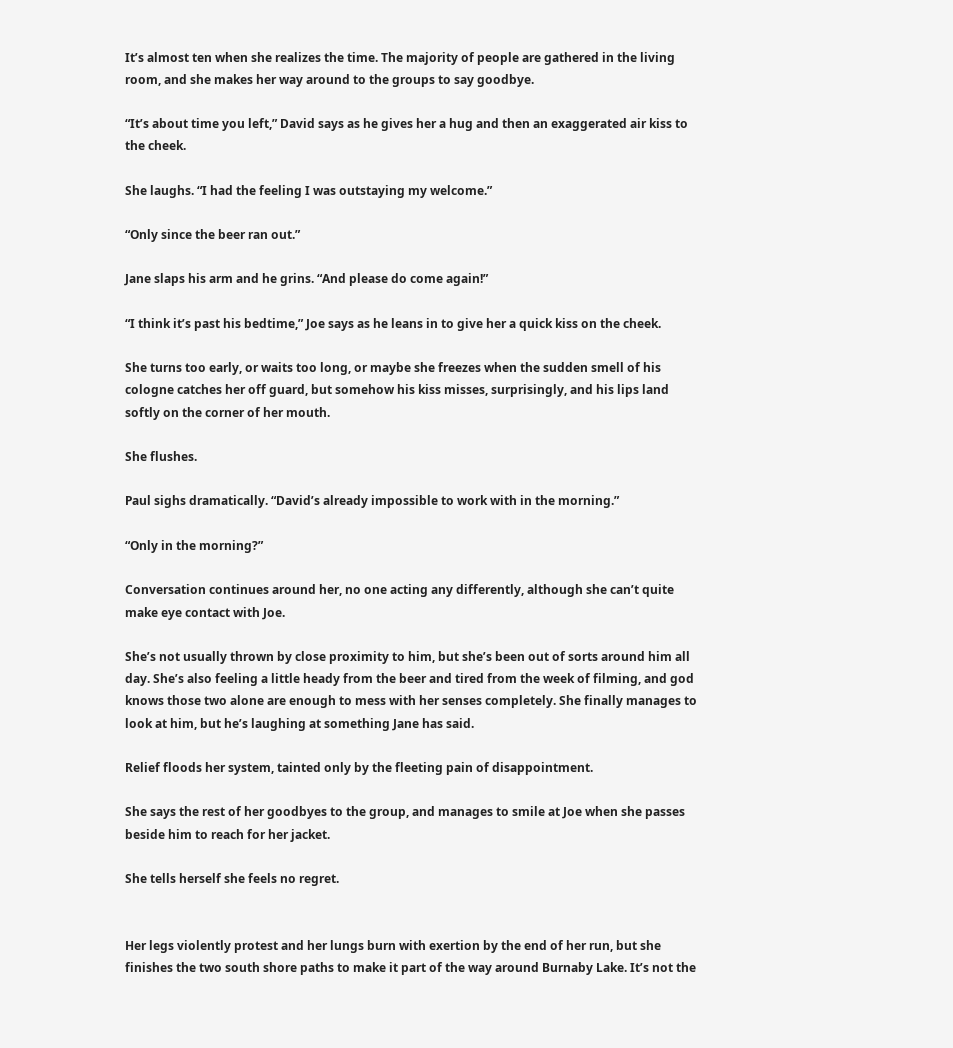It’s almost ten when she realizes the time. The majority of people are gathered in the living room, and she makes her way around to the groups to say goodbye.

“It’s about time you left,” David says as he gives her a hug and then an exaggerated air kiss to the cheek.

She laughs. “I had the feeling I was outstaying my welcome.”

“Only since the beer ran out.”

Jane slaps his arm and he grins. “And please do come again!”

“I think it’s past his bedtime,” Joe says as he leans in to give her a quick kiss on the cheek.

She turns too early, or waits too long, or maybe she freezes when the sudden smell of his cologne catches her off guard, but somehow his kiss misses, surprisingly, and his lips land softly on the corner of her mouth.

She flushes.

Paul sighs dramatically. “David’s already impossible to work with in the morning.”

“Only in the morning?”

Conversation continues around her, no one acting any differently, although she can’t quite make eye contact with Joe.

She’s not usually thrown by close proximity to him, but she’s been out of sorts around him all day. She’s also feeling a little heady from the beer and tired from the week of filming, and god knows those two alone are enough to mess with her senses completely. She finally manages to look at him, but he’s laughing at something Jane has said.

Relief floods her system, tainted only by the fleeting pain of disappointment.

She says the rest of her goodbyes to the group, and manages to smile at Joe when she passes beside him to reach for her jacket.

She tells herself she feels no regret.


Her legs violently protest and her lungs burn with exertion by the end of her run, but she finishes the two south shore paths to make it part of the way around Burnaby Lake. It’s not the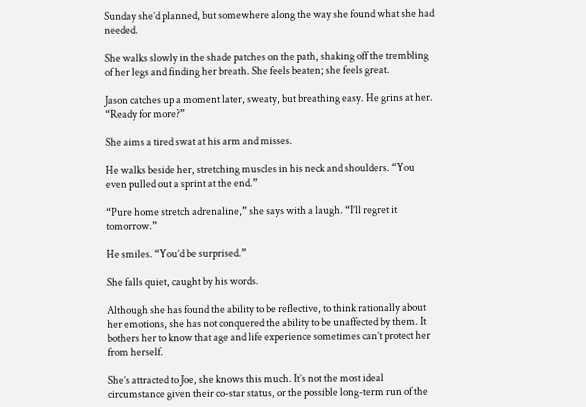Sunday she’d planned, but somewhere along the way she found what she had needed.

She walks slowly in the shade patches on the path, shaking off the trembling of her legs and finding her breath. She feels beaten; she feels great.

Jason catches up a moment later, sweaty, but breathing easy. He grins at her. “Ready for more?”

She aims a tired swat at his arm and misses.

He walks beside her, stretching muscles in his neck and shoulders. “You even pulled out a sprint at the end.”

“Pure home stretch adrenaline,” she says with a laugh. “I’ll regret it tomorrow.”

He smiles. “You’d be surprised.”

She falls quiet, caught by his words.

Although she has found the ability to be reflective, to think rationally about her emotions, she has not conquered the ability to be unaffected by them. It bothers her to know that age and life experience sometimes can’t protect her from herself.

She’s attracted to Joe, she knows this much. It’s not the most ideal circumstance given their co-star status, or the possible long-term run of the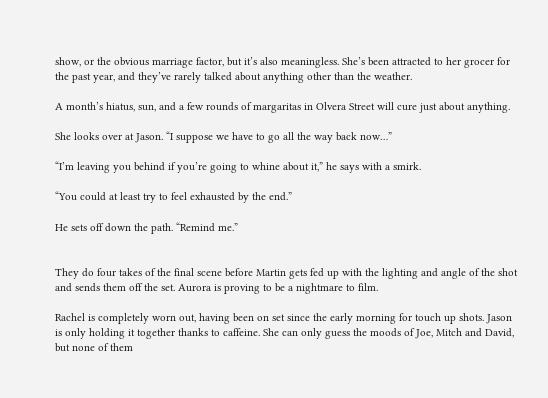show, or the obvious marriage factor, but it’s also meaningless. She’s been attracted to her grocer for the past year, and they’ve rarely talked about anything other than the weather.

A month’s hiatus, sun, and a few rounds of margaritas in Olvera Street will cure just about anything.

She looks over at Jason. “I suppose we have to go all the way back now…”

“I’m leaving you behind if you’re going to whine about it,” he says with a smirk.

“You could at least try to feel exhausted by the end.”

He sets off down the path. “Remind me.”


They do four takes of the final scene before Martin gets fed up with the lighting and angle of the shot and sends them off the set. Aurora is proving to be a nightmare to film.

Rachel is completely worn out, having been on set since the early morning for touch up shots. Jason is only holding it together thanks to caffeine. She can only guess the moods of Joe, Mitch and David, but none of them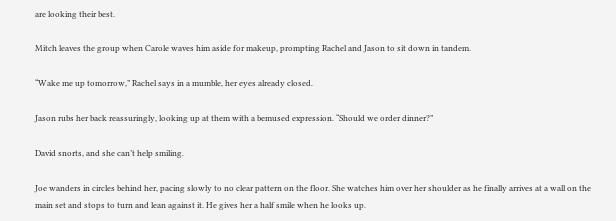are looking their best.

Mitch leaves the group when Carole waves him aside for makeup, prompting Rachel and Jason to sit down in tandem.

“Wake me up tomorrow,” Rachel says in a mumble, her eyes already closed.

Jason rubs her back reassuringly, looking up at them with a bemused expression. “Should we order dinner?”

David snorts, and she can’t help smiling.

Joe wanders in circles behind her, pacing slowly to no clear pattern on the floor. She watches him over her shoulder as he finally arrives at a wall on the main set and stops to turn and lean against it. He gives her a half smile when he looks up.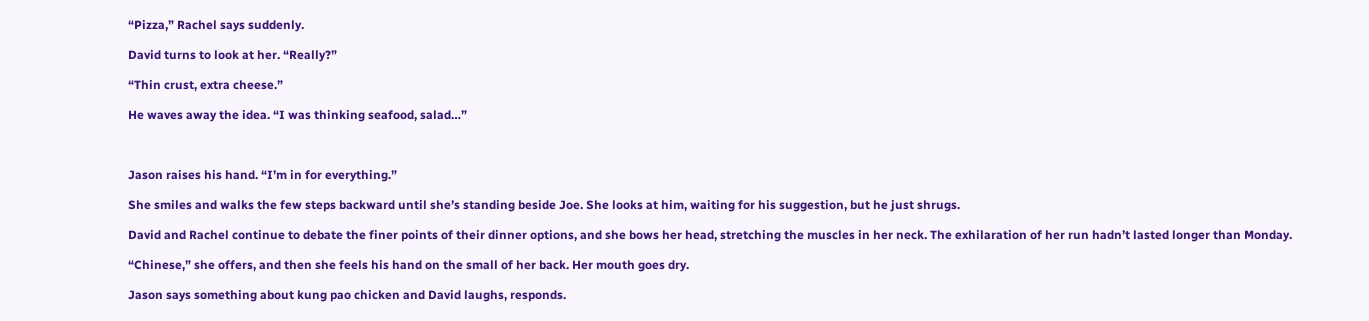“Pizza,” Rachel says suddenly.

David turns to look at her. “Really?”

“Thin crust, extra cheese.”

He waves away the idea. “I was thinking seafood, salad…”



Jason raises his hand. “I’m in for everything.”

She smiles and walks the few steps backward until she’s standing beside Joe. She looks at him, waiting for his suggestion, but he just shrugs.

David and Rachel continue to debate the finer points of their dinner options, and she bows her head, stretching the muscles in her neck. The exhilaration of her run hadn’t lasted longer than Monday.

“Chinese,” she offers, and then she feels his hand on the small of her back. Her mouth goes dry.

Jason says something about kung pao chicken and David laughs, responds.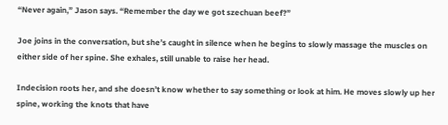“Never again,” Jason says. “Remember the day we got szechuan beef?”

Joe joins in the conversation, but she’s caught in silence when he begins to slowly massage the muscles on either side of her spine. She exhales, still unable to raise her head.

Indecision roots her, and she doesn’t know whether to say something or look at him. He moves slowly up her spine, working the knots that have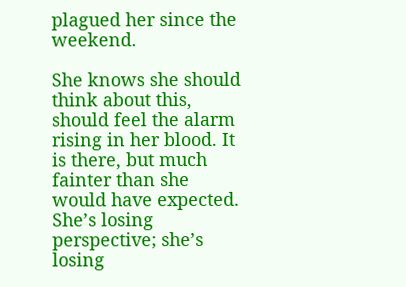plagued her since the weekend.

She knows she should think about this, should feel the alarm rising in her blood. It is there, but much fainter than she would have expected. She’s losing perspective; she’s losing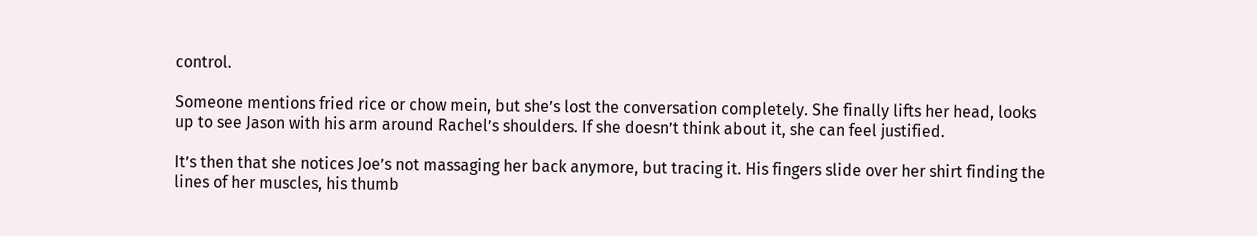control.

Someone mentions fried rice or chow mein, but she’s lost the conversation completely. She finally lifts her head, looks up to see Jason with his arm around Rachel’s shoulders. If she doesn’t think about it, she can feel justified.

It’s then that she notices Joe’s not massaging her back anymore, but tracing it. His fingers slide over her shirt finding the lines of her muscles, his thumb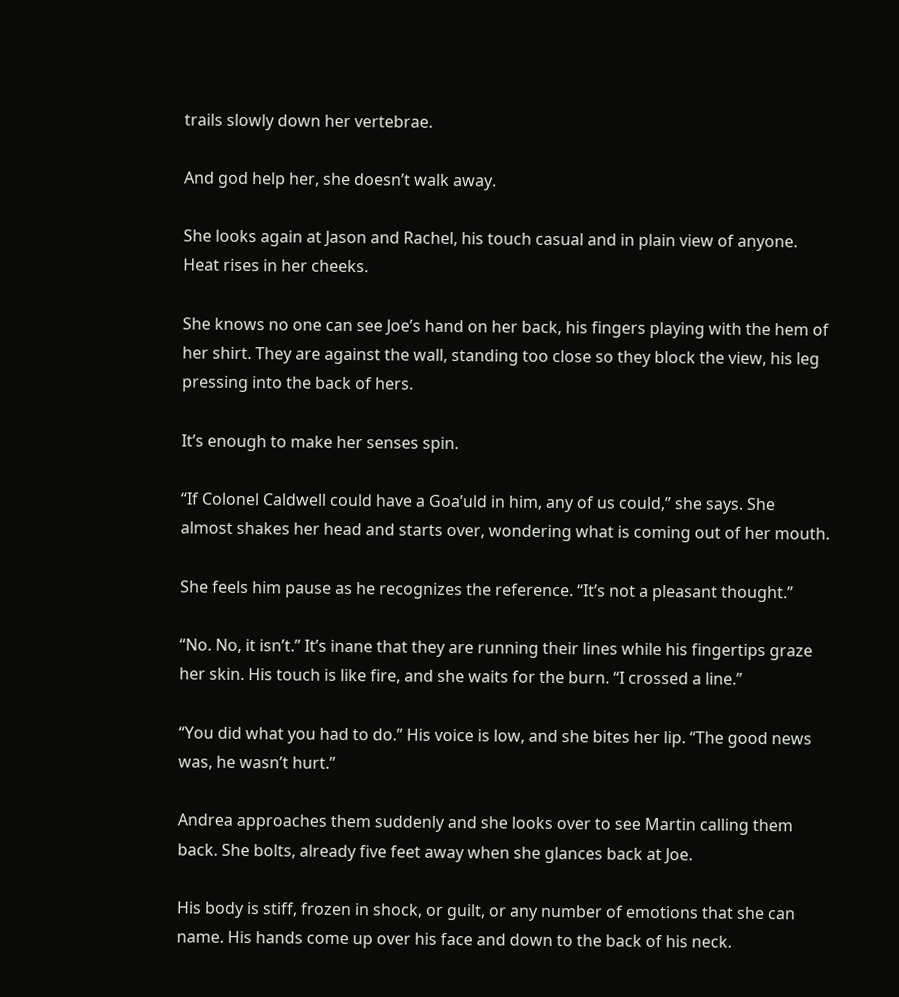trails slowly down her vertebrae.

And god help her, she doesn’t walk away.

She looks again at Jason and Rachel, his touch casual and in plain view of anyone. Heat rises in her cheeks.

She knows no one can see Joe’s hand on her back, his fingers playing with the hem of her shirt. They are against the wall, standing too close so they block the view, his leg pressing into the back of hers.

It’s enough to make her senses spin.

“If Colonel Caldwell could have a Goa’uld in him, any of us could,” she says. She almost shakes her head and starts over, wondering what is coming out of her mouth.

She feels him pause as he recognizes the reference. “It’s not a pleasant thought.”

“No. No, it isn’t.” It’s inane that they are running their lines while his fingertips graze her skin. His touch is like fire, and she waits for the burn. “I crossed a line.”

“You did what you had to do.” His voice is low, and she bites her lip. “The good news was, he wasn’t hurt.”

Andrea approaches them suddenly and she looks over to see Martin calling them back. She bolts, already five feet away when she glances back at Joe.

His body is stiff, frozen in shock, or guilt, or any number of emotions that she can name. His hands come up over his face and down to the back of his neck.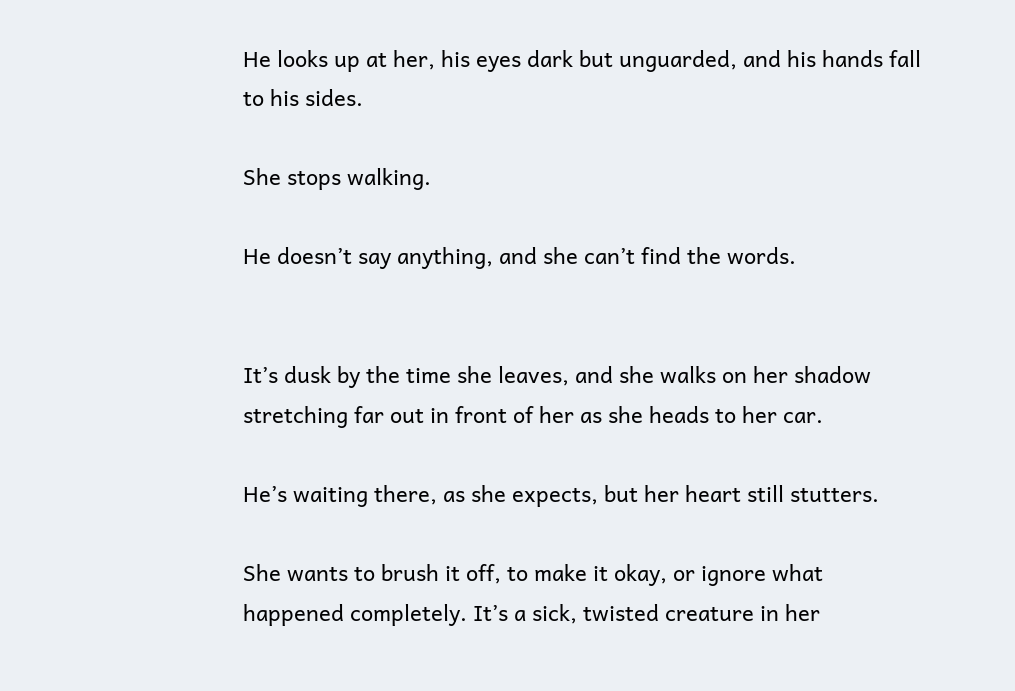He looks up at her, his eyes dark but unguarded, and his hands fall to his sides.

She stops walking.

He doesn’t say anything, and she can’t find the words.


It’s dusk by the time she leaves, and she walks on her shadow stretching far out in front of her as she heads to her car.

He’s waiting there, as she expects, but her heart still stutters.

She wants to brush it off, to make it okay, or ignore what happened completely. It’s a sick, twisted creature in her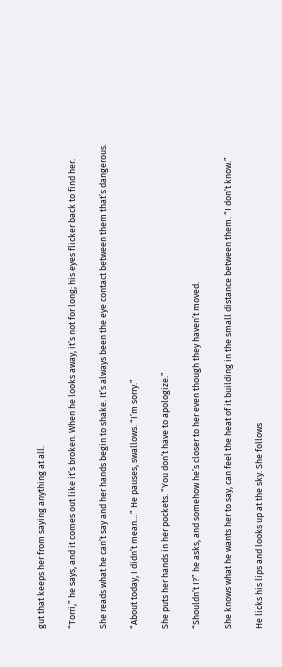gut that keeps her from saying anything at all.

“Torri,” he says, and it comes out like it’s broken. When he looks away, it’s not for long; his eyes flicker back to find her.

She reads what he can’t say and her hands begin to shake. It’s always been the eye contact between them that’s dangerous.

“About today, I didn’t mean…” He pauses, swallows. “I’m sorry.”

She puts her hands in her pockets. “You don’t have to apologize.”

“Shouldn’t I?” he asks, and somehow he’s closer to her even though they haven’t moved.

She knows what he wants her to say, can feel the heat of it building in the small distance between them. “I don’t know.”

He licks his lips and looks up at the sky. She follows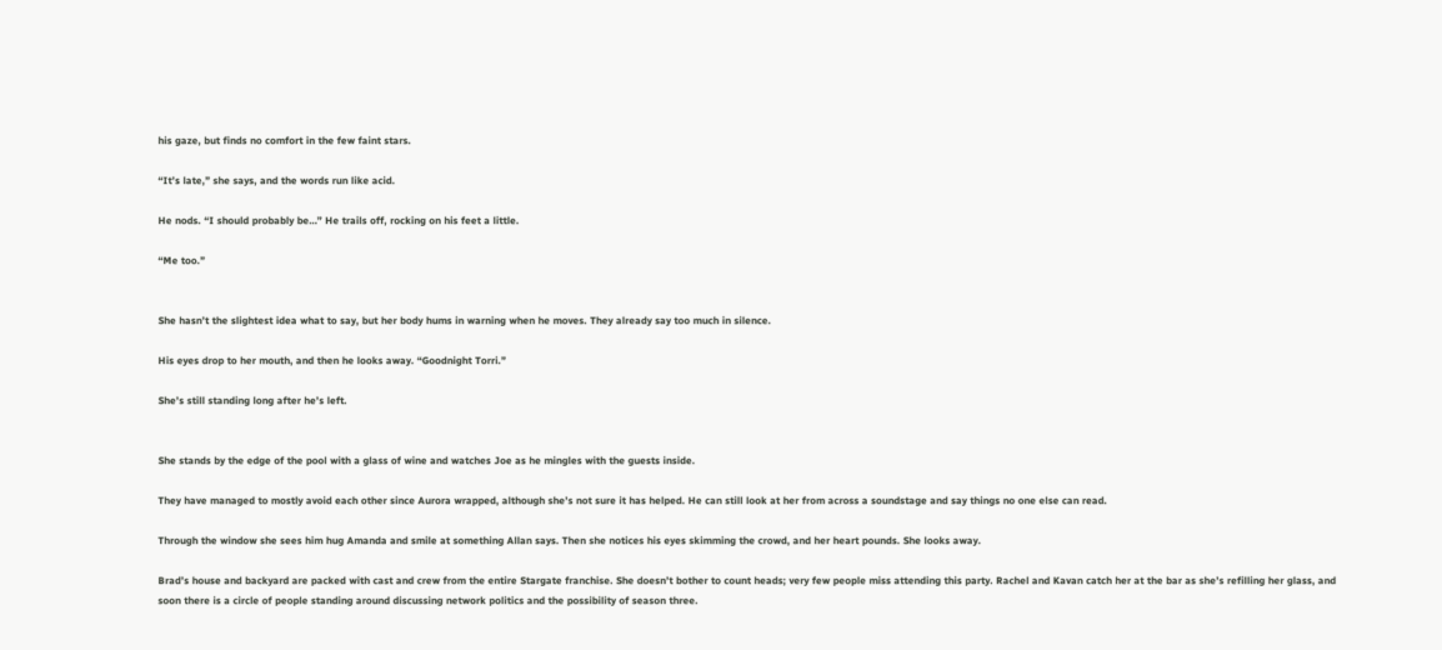his gaze, but finds no comfort in the few faint stars.

“It’s late,” she says, and the words run like acid.

He nods. “I should probably be…” He trails off, rocking on his feet a little.

“Me too.”


She hasn’t the slightest idea what to say, but her body hums in warning when he moves. They already say too much in silence.

His eyes drop to her mouth, and then he looks away. “Goodnight Torri.”

She’s still standing long after he’s left.


She stands by the edge of the pool with a glass of wine and watches Joe as he mingles with the guests inside.

They have managed to mostly avoid each other since Aurora wrapped, although she’s not sure it has helped. He can still look at her from across a soundstage and say things no one else can read.

Through the window she sees him hug Amanda and smile at something Allan says. Then she notices his eyes skimming the crowd, and her heart pounds. She looks away.

Brad’s house and backyard are packed with cast and crew from the entire Stargate franchise. She doesn’t bother to count heads; very few people miss attending this party. Rachel and Kavan catch her at the bar as she’s refilling her glass, and soon there is a circle of people standing around discussing network politics and the possibility of season three.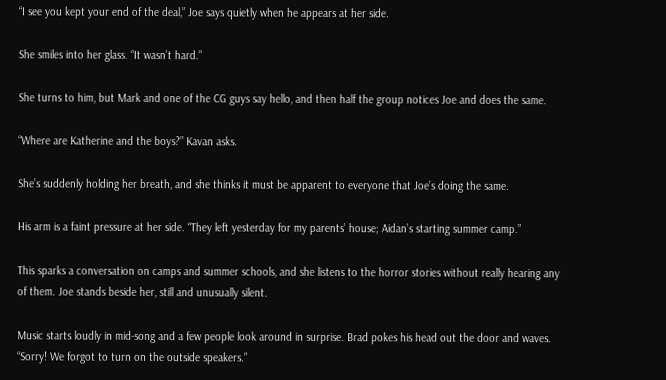“I see you kept your end of the deal,” Joe says quietly when he appears at her side.

She smiles into her glass. “It wasn’t hard.”

She turns to him, but Mark and one of the CG guys say hello, and then half the group notices Joe and does the same.

“Where are Katherine and the boys?” Kavan asks.

She’s suddenly holding her breath, and she thinks it must be apparent to everyone that Joe’s doing the same.

His arm is a faint pressure at her side. “They left yesterday for my parents’ house; Aidan’s starting summer camp.”

This sparks a conversation on camps and summer schools, and she listens to the horror stories without really hearing any of them. Joe stands beside her, still and unusually silent.

Music starts loudly in mid-song and a few people look around in surprise. Brad pokes his head out the door and waves. “Sorry! We forgot to turn on the outside speakers.”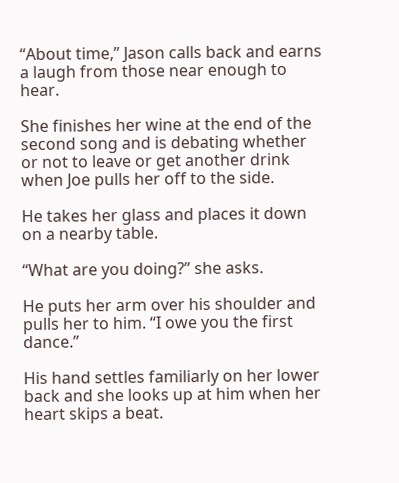“About time,” Jason calls back and earns a laugh from those near enough to hear.

She finishes her wine at the end of the second song and is debating whether or not to leave or get another drink when Joe pulls her off to the side.

He takes her glass and places it down on a nearby table.

“What are you doing?” she asks.

He puts her arm over his shoulder and pulls her to him. “I owe you the first dance.”

His hand settles familiarly on her lower back and she looks up at him when her heart skips a beat.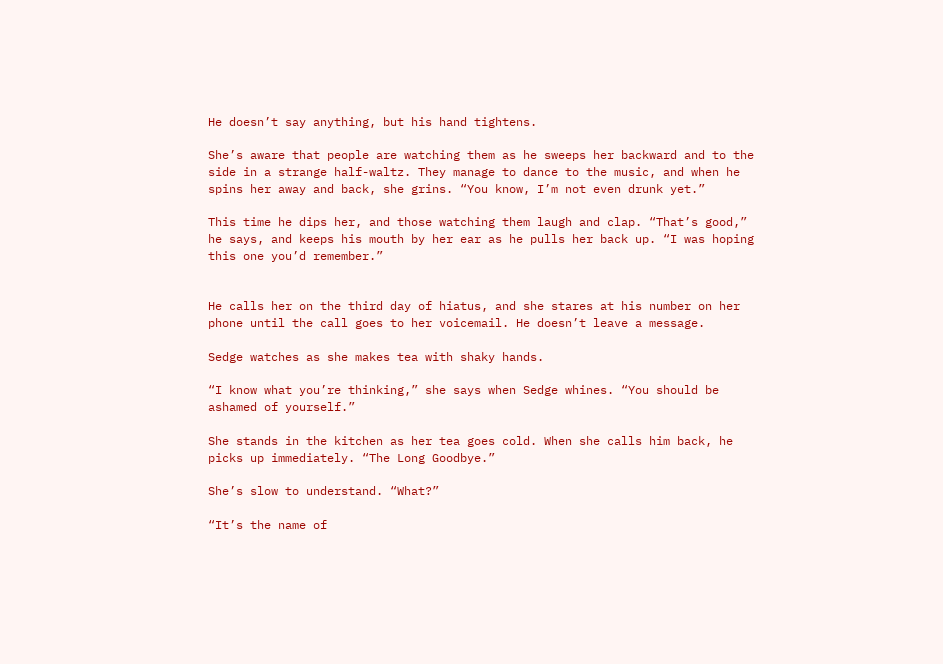He doesn’t say anything, but his hand tightens.

She’s aware that people are watching them as he sweeps her backward and to the side in a strange half-waltz. They manage to dance to the music, and when he spins her away and back, she grins. “You know, I’m not even drunk yet.”

This time he dips her, and those watching them laugh and clap. “That’s good,” he says, and keeps his mouth by her ear as he pulls her back up. “I was hoping this one you’d remember.”


He calls her on the third day of hiatus, and she stares at his number on her phone until the call goes to her voicemail. He doesn’t leave a message.

Sedge watches as she makes tea with shaky hands.

“I know what you’re thinking,” she says when Sedge whines. “You should be ashamed of yourself.”

She stands in the kitchen as her tea goes cold. When she calls him back, he picks up immediately. “The Long Goodbye.”

She’s slow to understand. “What?”

“It’s the name of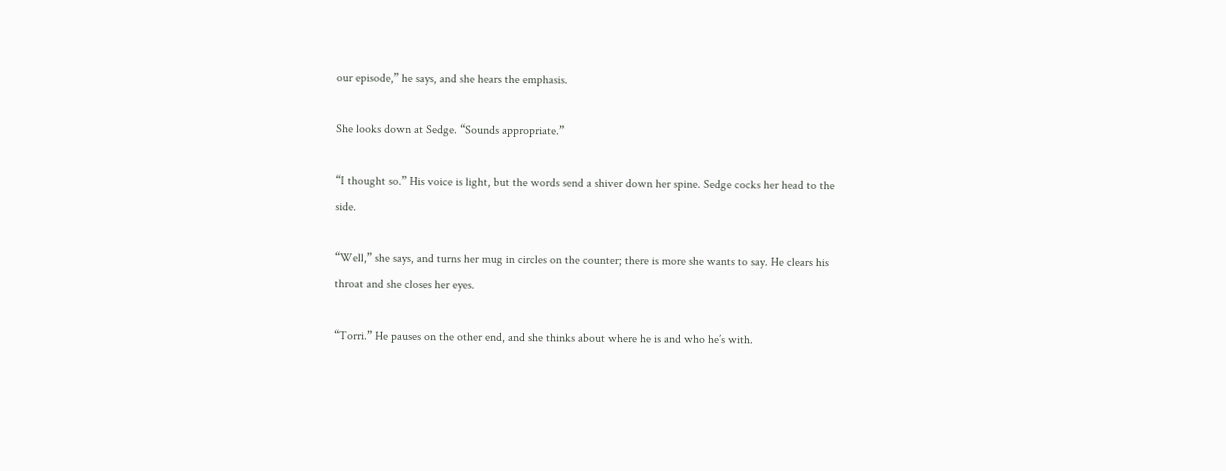our episode,” he says, and she hears the emphasis.

She looks down at Sedge. “Sounds appropriate.”

“I thought so.” His voice is light, but the words send a shiver down her spine. Sedge cocks her head to the side.

“Well,” she says, and turns her mug in circles on the counter; there is more she wants to say. He clears his throat and she closes her eyes.

“Torri.” He pauses on the other end, and she thinks about where he is and who he’s with.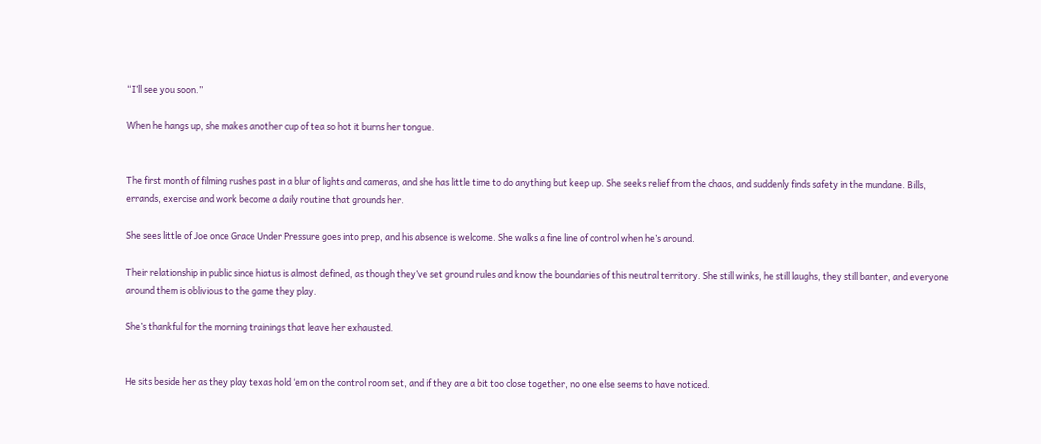“I’ll see you soon.”

When he hangs up, she makes another cup of tea so hot it burns her tongue.


The first month of filming rushes past in a blur of lights and cameras, and she has little time to do anything but keep up. She seeks relief from the chaos, and suddenly finds safety in the mundane. Bills, errands, exercise and work become a daily routine that grounds her.

She sees little of Joe once Grace Under Pressure goes into prep, and his absence is welcome. She walks a fine line of control when he’s around.

Their relationship in public since hiatus is almost defined, as though they’ve set ground rules and know the boundaries of this neutral territory. She still winks, he still laughs, they still banter, and everyone around them is oblivious to the game they play.

She’s thankful for the morning trainings that leave her exhausted.


He sits beside her as they play texas hold ‘em on the control room set, and if they are a bit too close together, no one else seems to have noticed.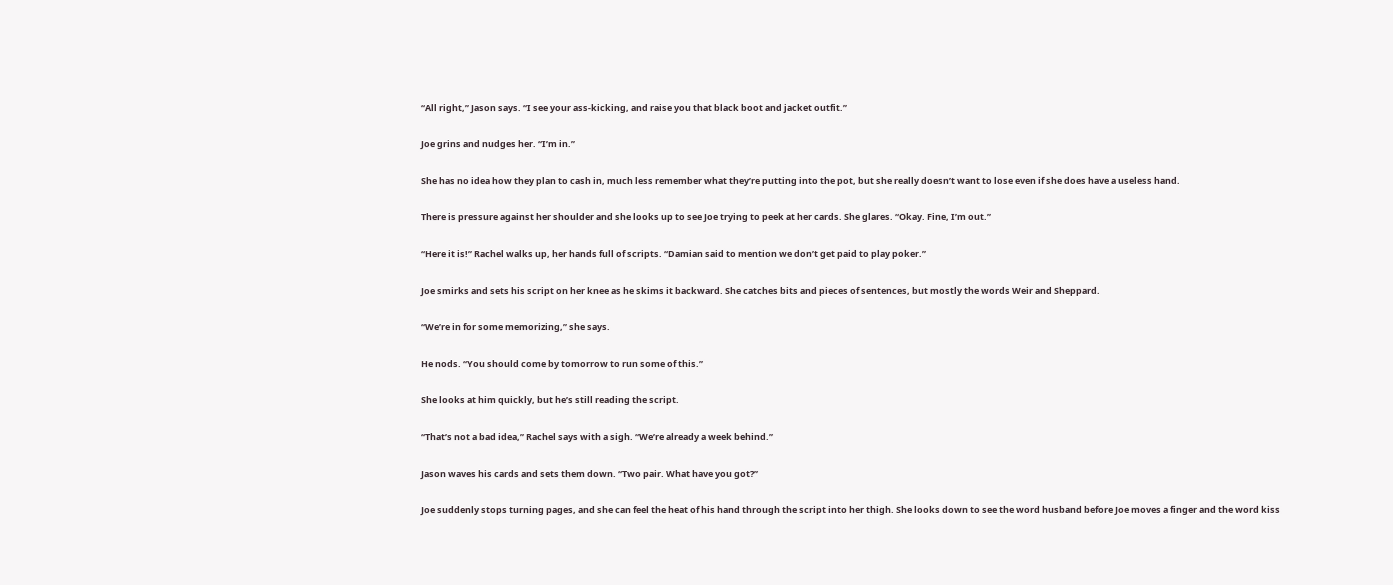“All right,” Jason says. “I see your ass-kicking, and raise you that black boot and jacket outfit.”

Joe grins and nudges her. “I’m in.”

She has no idea how they plan to cash in, much less remember what they’re putting into the pot, but she really doesn’t want to lose even if she does have a useless hand.

There is pressure against her shoulder and she looks up to see Joe trying to peek at her cards. She glares. “Okay. Fine, I’m out.”

“Here it is!” Rachel walks up, her hands full of scripts. “Damian said to mention we don’t get paid to play poker.”

Joe smirks and sets his script on her knee as he skims it backward. She catches bits and pieces of sentences, but mostly the words Weir and Sheppard.

“We’re in for some memorizing,” she says.

He nods. “You should come by tomorrow to run some of this.”

She looks at him quickly, but he’s still reading the script.

“That’s not a bad idea,” Rachel says with a sigh. “We’re already a week behind.”

Jason waves his cards and sets them down. “Two pair. What have you got?”

Joe suddenly stops turning pages, and she can feel the heat of his hand through the script into her thigh. She looks down to see the word husband before Joe moves a finger and the word kiss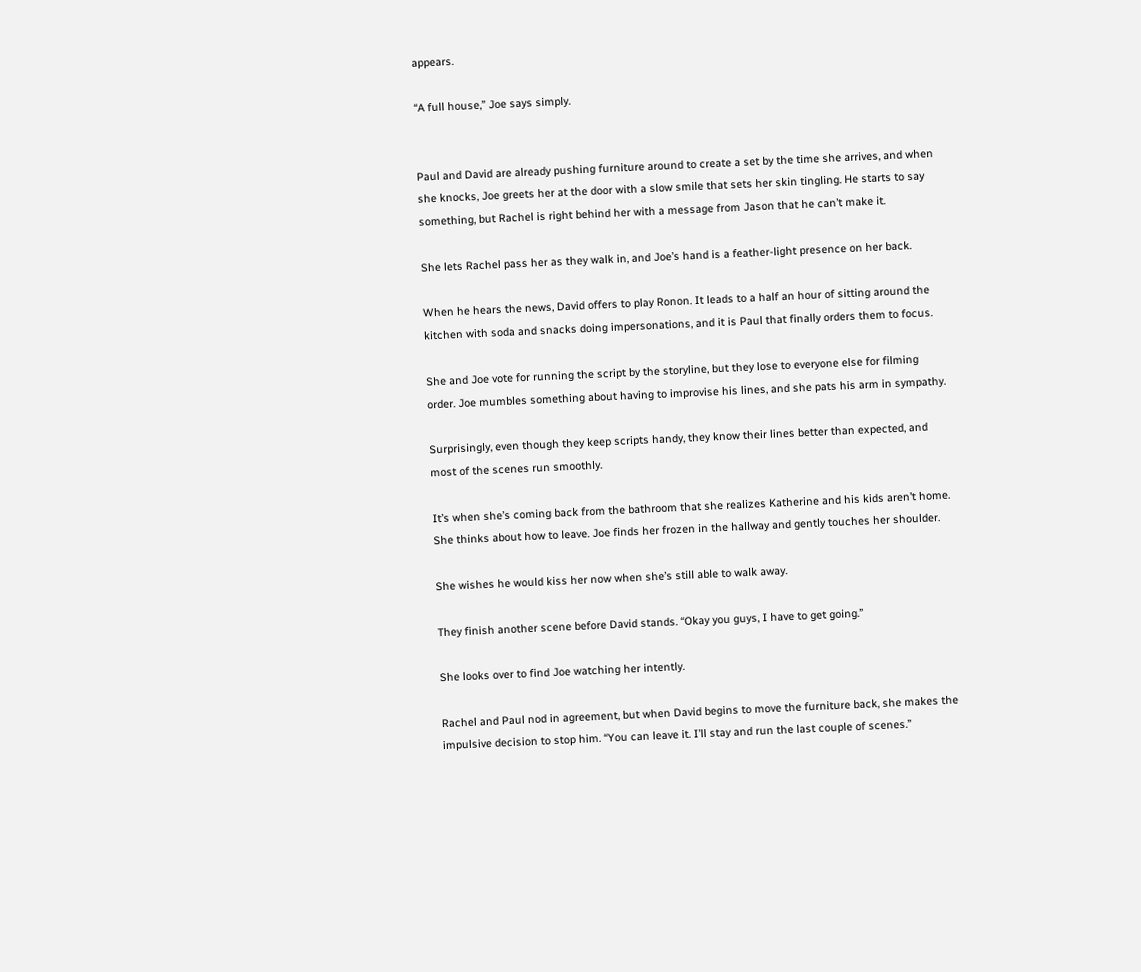appears.

“A full house,” Joe says simply.


Paul and David are already pushing furniture around to create a set by the time she arrives, and when she knocks, Joe greets her at the door with a slow smile that sets her skin tingling. He starts to say something, but Rachel is right behind her with a message from Jason that he can’t make it.

She lets Rachel pass her as they walk in, and Joe’s hand is a feather-light presence on her back.

When he hears the news, David offers to play Ronon. It leads to a half an hour of sitting around the kitchen with soda and snacks doing impersonations, and it is Paul that finally orders them to focus.

She and Joe vote for running the script by the storyline, but they lose to everyone else for filming order. Joe mumbles something about having to improvise his lines, and she pats his arm in sympathy.

Surprisingly, even though they keep scripts handy, they know their lines better than expected, and most of the scenes run smoothly.

It’s when she’s coming back from the bathroom that she realizes Katherine and his kids aren’t home. She thinks about how to leave. Joe finds her frozen in the hallway and gently touches her shoulder.

She wishes he would kiss her now when she’s still able to walk away.

They finish another scene before David stands. “Okay you guys, I have to get going.”

She looks over to find Joe watching her intently.

Rachel and Paul nod in agreement, but when David begins to move the furniture back, she makes the impulsive decision to stop him. “You can leave it. I’ll stay and run the last couple of scenes.”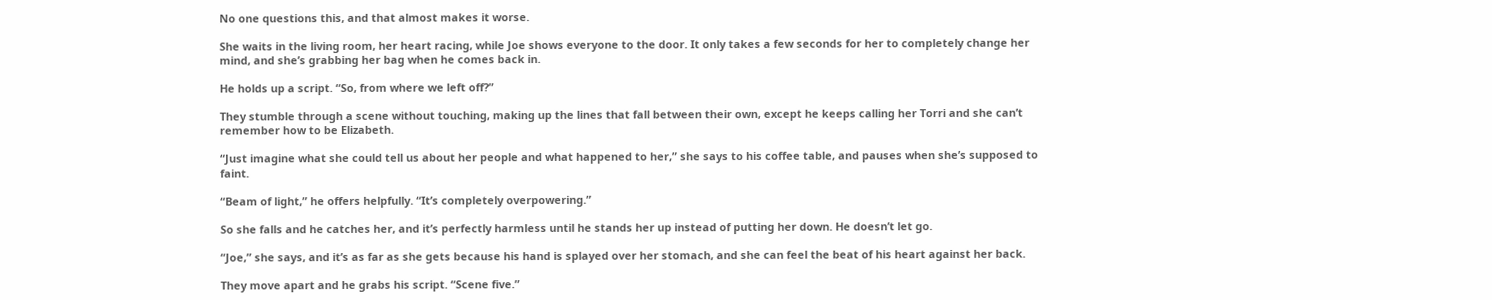No one questions this, and that almost makes it worse.

She waits in the living room, her heart racing, while Joe shows everyone to the door. It only takes a few seconds for her to completely change her mind, and she’s grabbing her bag when he comes back in.

He holds up a script. “So, from where we left off?”

They stumble through a scene without touching, making up the lines that fall between their own, except he keeps calling her Torri and she can’t remember how to be Elizabeth.

“Just imagine what she could tell us about her people and what happened to her,” she says to his coffee table, and pauses when she’s supposed to faint.

“Beam of light,” he offers helpfully. “It’s completely overpowering.”

So she falls and he catches her, and it’s perfectly harmless until he stands her up instead of putting her down. He doesn’t let go.

“Joe,” she says, and it’s as far as she gets because his hand is splayed over her stomach, and she can feel the beat of his heart against her back.

They move apart and he grabs his script. “Scene five.”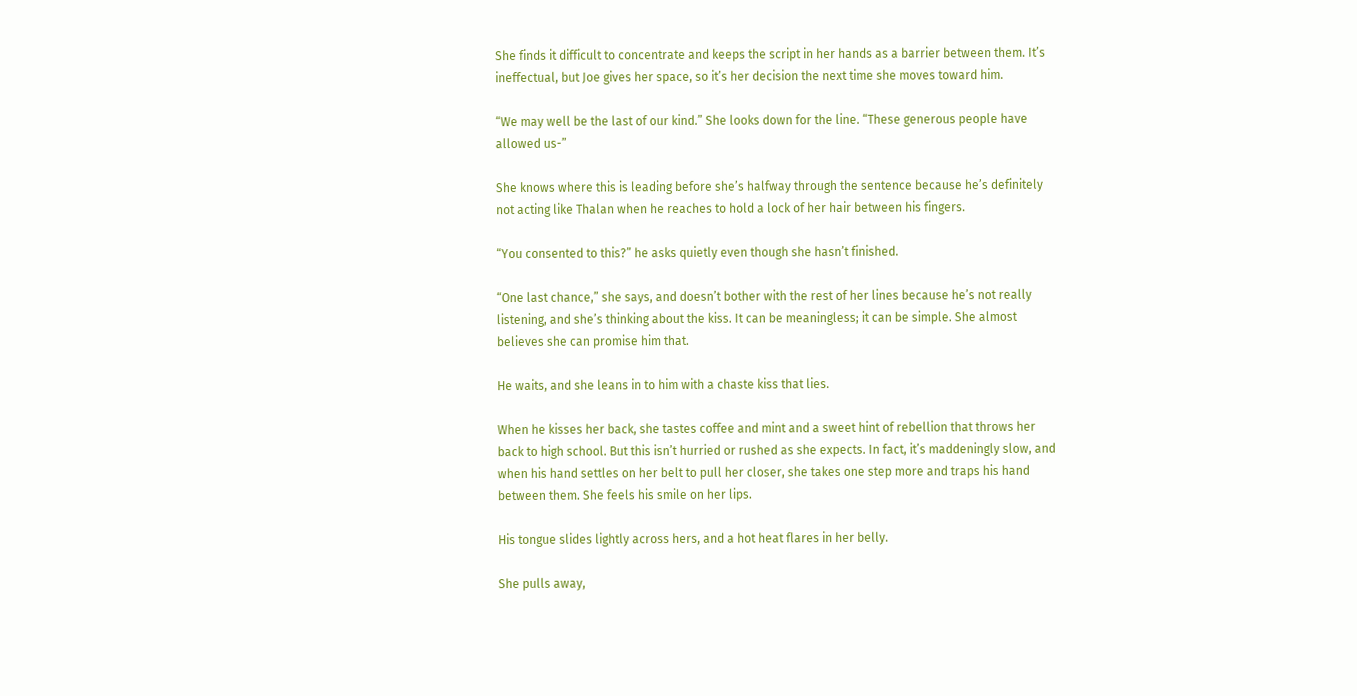She finds it difficult to concentrate and keeps the script in her hands as a barrier between them. It’s ineffectual, but Joe gives her space, so it’s her decision the next time she moves toward him.

“We may well be the last of our kind.” She looks down for the line. “These generous people have allowed us-”

She knows where this is leading before she’s halfway through the sentence because he’s definitely not acting like Thalan when he reaches to hold a lock of her hair between his fingers.

“You consented to this?” he asks quietly even though she hasn’t finished.

“One last chance,” she says, and doesn’t bother with the rest of her lines because he’s not really listening, and she’s thinking about the kiss. It can be meaningless; it can be simple. She almost believes she can promise him that.

He waits, and she leans in to him with a chaste kiss that lies.

When he kisses her back, she tastes coffee and mint and a sweet hint of rebellion that throws her back to high school. But this isn’t hurried or rushed as she expects. In fact, it’s maddeningly slow, and when his hand settles on her belt to pull her closer, she takes one step more and traps his hand between them. She feels his smile on her lips.

His tongue slides lightly across hers, and a hot heat flares in her belly.

She pulls away,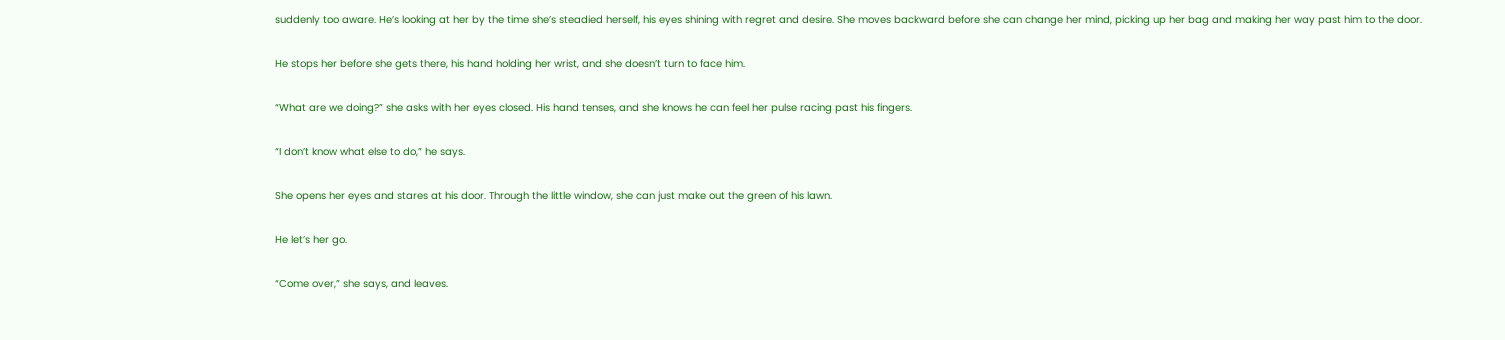suddenly too aware. He’s looking at her by the time she’s steadied herself, his eyes shining with regret and desire. She moves backward before she can change her mind, picking up her bag and making her way past him to the door.

He stops her before she gets there, his hand holding her wrist, and she doesn’t turn to face him.

“What are we doing?” she asks with her eyes closed. His hand tenses, and she knows he can feel her pulse racing past his fingers.

“I don’t know what else to do,” he says.

She opens her eyes and stares at his door. Through the little window, she can just make out the green of his lawn.

He let’s her go.

“Come over,” she says, and leaves.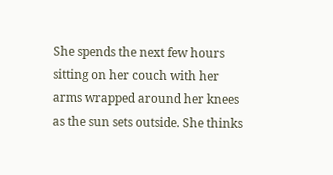She spends the next few hours sitting on her couch with her arms wrapped around her knees as the sun sets outside. She thinks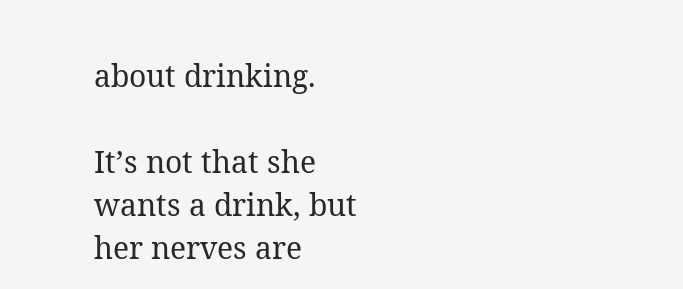about drinking.

It’s not that she wants a drink, but her nerves are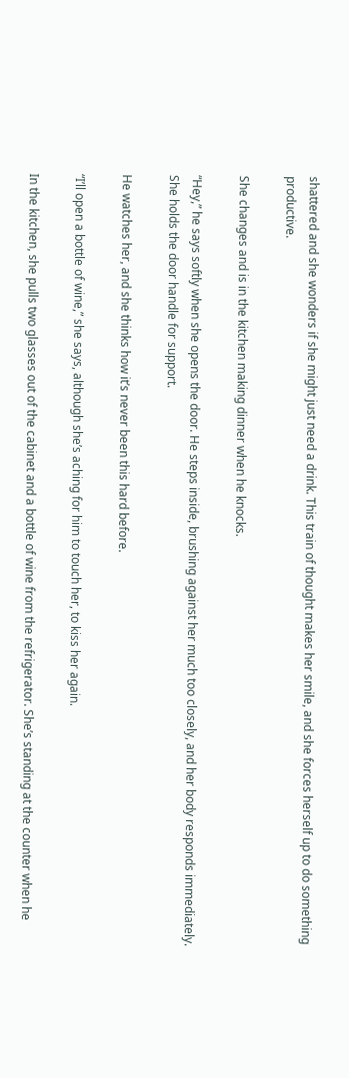shattered and she wonders if she might just need a drink. This train of thought makes her smile, and she forces herself up to do something productive.

She changes and is in the kitchen making dinner when he knocks.

“Hey,” he says softly when she opens the door. He steps inside, brushing against her much too closely, and her body responds immediately. She holds the door handle for support.

He watches her, and she thinks how it’s never been this hard before.

“I’ll open a bottle of wine,” she says, although she’s aching for him to touch her, to kiss her again.

In the kitchen, she pulls two glasses out of the cabinet and a bottle of wine from the refrigerator. She’s standing at the counter when he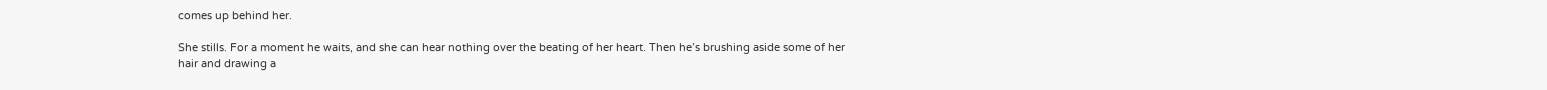comes up behind her.

She stills. For a moment he waits, and she can hear nothing over the beating of her heart. Then he’s brushing aside some of her hair and drawing a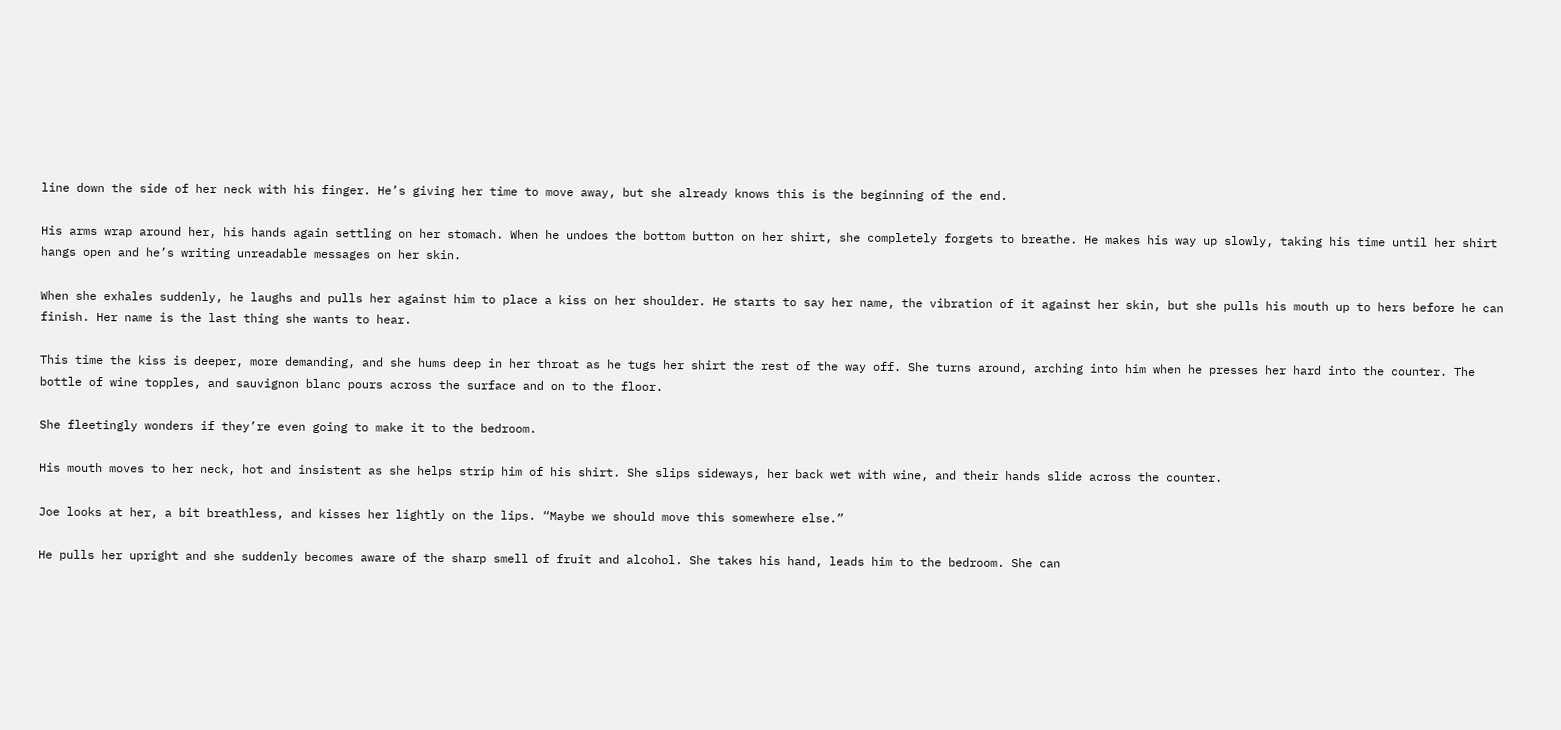line down the side of her neck with his finger. He’s giving her time to move away, but she already knows this is the beginning of the end.

His arms wrap around her, his hands again settling on her stomach. When he undoes the bottom button on her shirt, she completely forgets to breathe. He makes his way up slowly, taking his time until her shirt hangs open and he’s writing unreadable messages on her skin.

When she exhales suddenly, he laughs and pulls her against him to place a kiss on her shoulder. He starts to say her name, the vibration of it against her skin, but she pulls his mouth up to hers before he can finish. Her name is the last thing she wants to hear.

This time the kiss is deeper, more demanding, and she hums deep in her throat as he tugs her shirt the rest of the way off. She turns around, arching into him when he presses her hard into the counter. The bottle of wine topples, and sauvignon blanc pours across the surface and on to the floor.

She fleetingly wonders if they’re even going to make it to the bedroom.

His mouth moves to her neck, hot and insistent as she helps strip him of his shirt. She slips sideways, her back wet with wine, and their hands slide across the counter.

Joe looks at her, a bit breathless, and kisses her lightly on the lips. “Maybe we should move this somewhere else.”

He pulls her upright and she suddenly becomes aware of the sharp smell of fruit and alcohol. She takes his hand, leads him to the bedroom. She can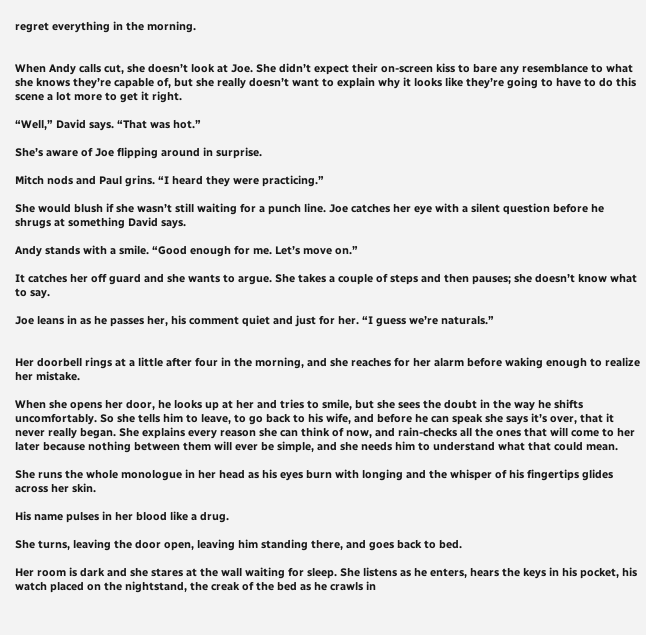regret everything in the morning.


When Andy calls cut, she doesn’t look at Joe. She didn’t expect their on-screen kiss to bare any resemblance to what she knows they’re capable of, but she really doesn’t want to explain why it looks like they’re going to have to do this scene a lot more to get it right.

“Well,” David says. “That was hot.”

She’s aware of Joe flipping around in surprise.

Mitch nods and Paul grins. “I heard they were practicing.”

She would blush if she wasn’t still waiting for a punch line. Joe catches her eye with a silent question before he shrugs at something David says.

Andy stands with a smile. “Good enough for me. Let’s move on.”

It catches her off guard and she wants to argue. She takes a couple of steps and then pauses; she doesn’t know what to say.

Joe leans in as he passes her, his comment quiet and just for her. “I guess we’re naturals.”


Her doorbell rings at a little after four in the morning, and she reaches for her alarm before waking enough to realize her mistake.

When she opens her door, he looks up at her and tries to smile, but she sees the doubt in the way he shifts uncomfortably. So she tells him to leave, to go back to his wife, and before he can speak she says it’s over, that it never really began. She explains every reason she can think of now, and rain-checks all the ones that will come to her later because nothing between them will ever be simple, and she needs him to understand what that could mean.

She runs the whole monologue in her head as his eyes burn with longing and the whisper of his fingertips glides across her skin.

His name pulses in her blood like a drug.

She turns, leaving the door open, leaving him standing there, and goes back to bed.

Her room is dark and she stares at the wall waiting for sleep. She listens as he enters, hears the keys in his pocket, his watch placed on the nightstand, the creak of the bed as he crawls in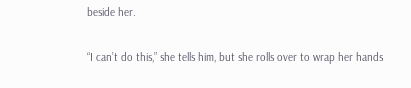beside her.

“I can’t do this,” she tells him, but she rolls over to wrap her hands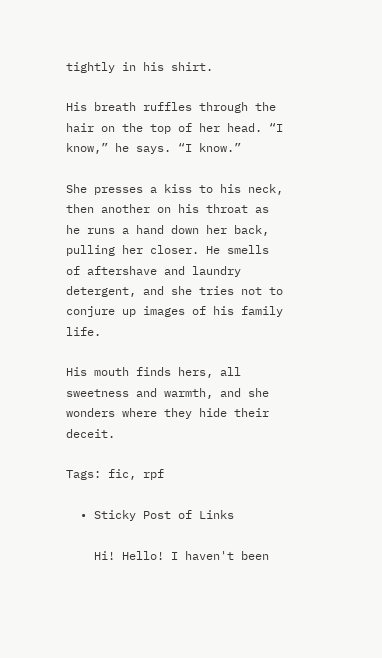tightly in his shirt.

His breath ruffles through the hair on the top of her head. “I know,” he says. “I know.”

She presses a kiss to his neck, then another on his throat as he runs a hand down her back, pulling her closer. He smells of aftershave and laundry detergent, and she tries not to conjure up images of his family life.

His mouth finds hers, all sweetness and warmth, and she wonders where they hide their deceit.

Tags: fic, rpf

  • Sticky Post of Links

    Hi! Hello! I haven't been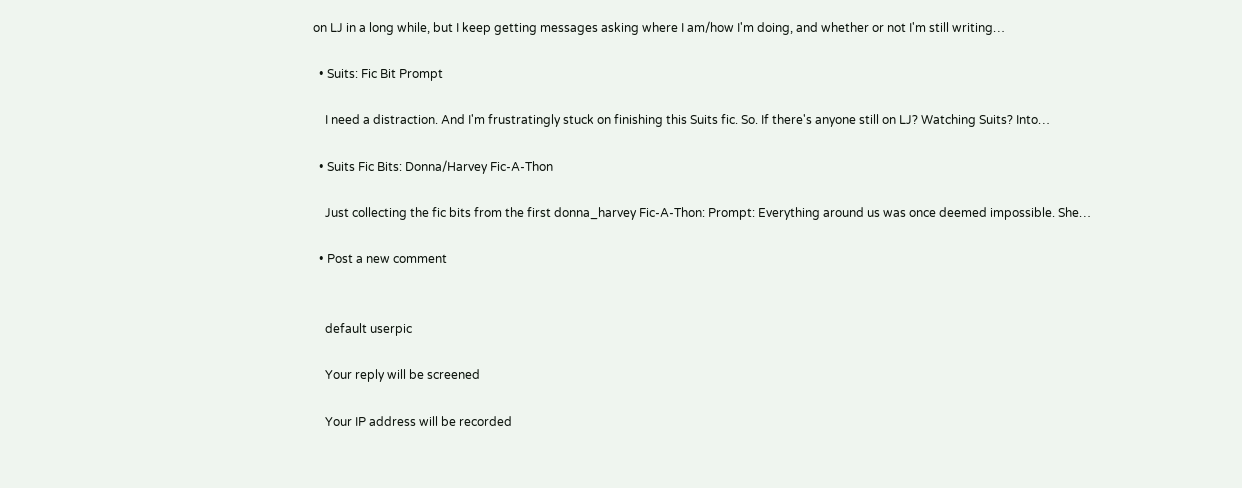on LJ in a long while, but I keep getting messages asking where I am/how I'm doing, and whether or not I'm still writing…

  • Suits: Fic Bit Prompt

    I need a distraction. And I'm frustratingly stuck on finishing this Suits fic. So. If there's anyone still on LJ? Watching Suits? Into…

  • Suits Fic Bits: Donna/Harvey Fic-A-Thon

    Just collecting the fic bits from the first donna_harvey Fic-A-Thon: Prompt: Everything around us was once deemed impossible. She…

  • Post a new comment


    default userpic

    Your reply will be screened

    Your IP address will be recorded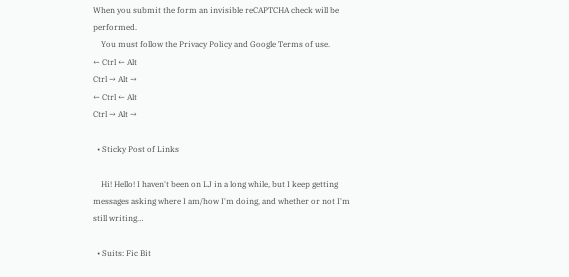When you submit the form an invisible reCAPTCHA check will be performed.
    You must follow the Privacy Policy and Google Terms of use.
← Ctrl ← Alt
Ctrl → Alt →
← Ctrl ← Alt
Ctrl → Alt →

  • Sticky Post of Links

    Hi! Hello! I haven't been on LJ in a long while, but I keep getting messages asking where I am/how I'm doing, and whether or not I'm still writing…

  • Suits: Fic Bit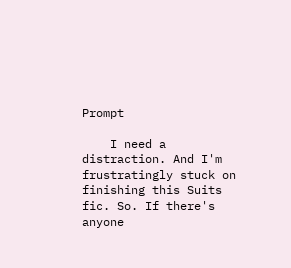Prompt

    I need a distraction. And I'm frustratingly stuck on finishing this Suits fic. So. If there's anyone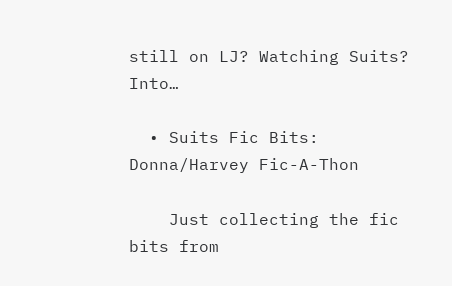still on LJ? Watching Suits? Into…

  • Suits Fic Bits: Donna/Harvey Fic-A-Thon

    Just collecting the fic bits from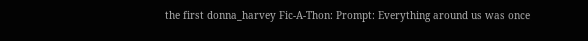the first donna_harvey Fic-A-Thon: Prompt: Everything around us was once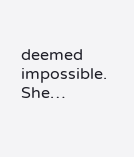deemed impossible. She…